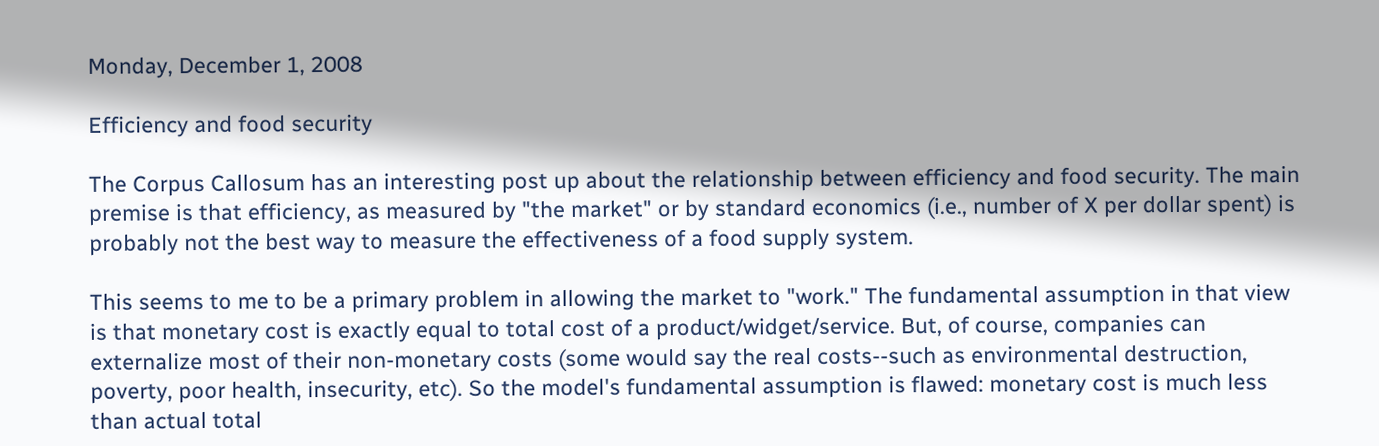Monday, December 1, 2008

Efficiency and food security

The Corpus Callosum has an interesting post up about the relationship between efficiency and food security. The main premise is that efficiency, as measured by "the market" or by standard economics (i.e., number of X per dollar spent) is probably not the best way to measure the effectiveness of a food supply system.

This seems to me to be a primary problem in allowing the market to "work." The fundamental assumption in that view is that monetary cost is exactly equal to total cost of a product/widget/service. But, of course, companies can externalize most of their non-monetary costs (some would say the real costs--such as environmental destruction, poverty, poor health, insecurity, etc). So the model's fundamental assumption is flawed: monetary cost is much less than actual total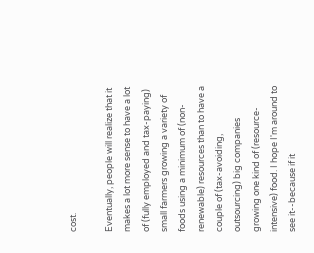cost.

Eventually, people will realize that it makes a lot more sense to have a lot of (fully employed and tax-paying) small farmers growing a variety of foods using a minimum of (non-renewable) resources than to have a couple of (tax-avoiding, outsourcing) big companies growing one kind of (resource-intensive) food. I hope I'm around to see it--because if it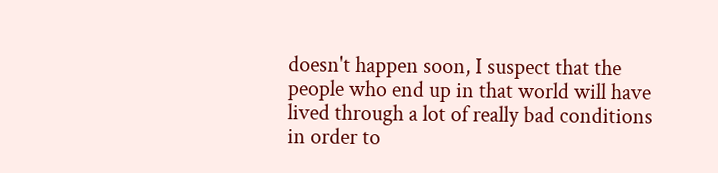doesn't happen soon, I suspect that the people who end up in that world will have lived through a lot of really bad conditions in order to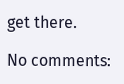get there.

No comments: